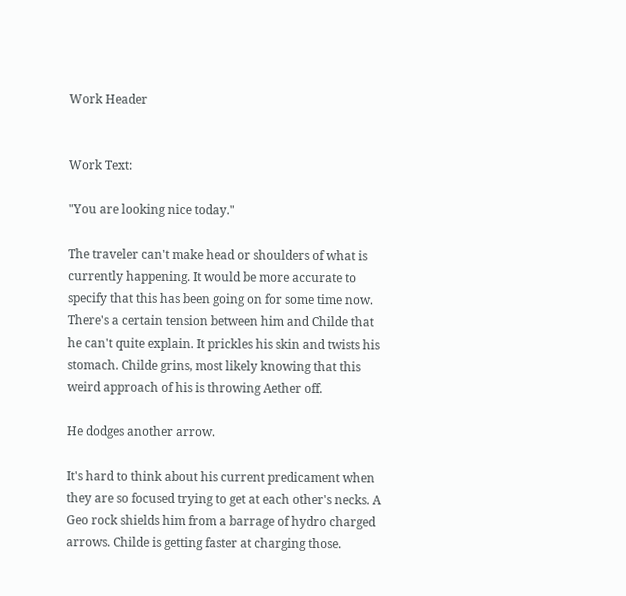Work Header


Work Text:

"You are looking nice today."

The traveler can't make head or shoulders of what is currently happening. It would be more accurate to specify that this has been going on for some time now. There's a certain tension between him and Childe that he can't quite explain. It prickles his skin and twists his stomach. Childe grins, most likely knowing that this weird approach of his is throwing Aether off.

He dodges another arrow.

It's hard to think about his current predicament when they are so focused trying to get at each other's necks. A Geo rock shields him from a barrage of hydro charged arrows. Childe is getting faster at charging those.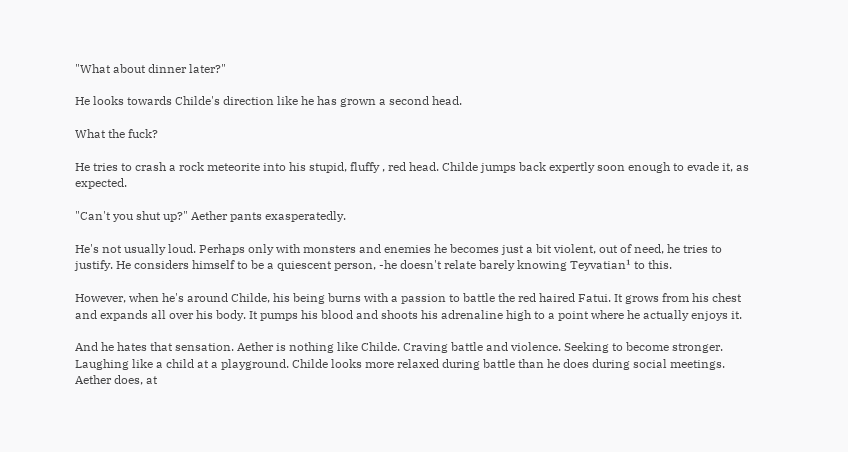"What about dinner later?"

He looks towards Childe's direction like he has grown a second head.

What the fuck?

He tries to crash a rock meteorite into his stupid, fluffy , red head. Childe jumps back expertly soon enough to evade it, as expected.

"Can't you shut up?" Aether pants exasperatedly.

He's not usually loud. Perhaps only with monsters and enemies he becomes just a bit violent, out of need, he tries to justify. He considers himself to be a quiescent person, -he doesn't relate barely knowing Teyvatian¹ to this.

However, when he's around Childe, his being burns with a passion to battle the red haired Fatui. It grows from his chest and expands all over his body. It pumps his blood and shoots his adrenaline high to a point where he actually enjoys it.

And he hates that sensation. Aether is nothing like Childe. Craving battle and violence. Seeking to become stronger. Laughing like a child at a playground. Childe looks more relaxed during battle than he does during social meetings. Aether does, at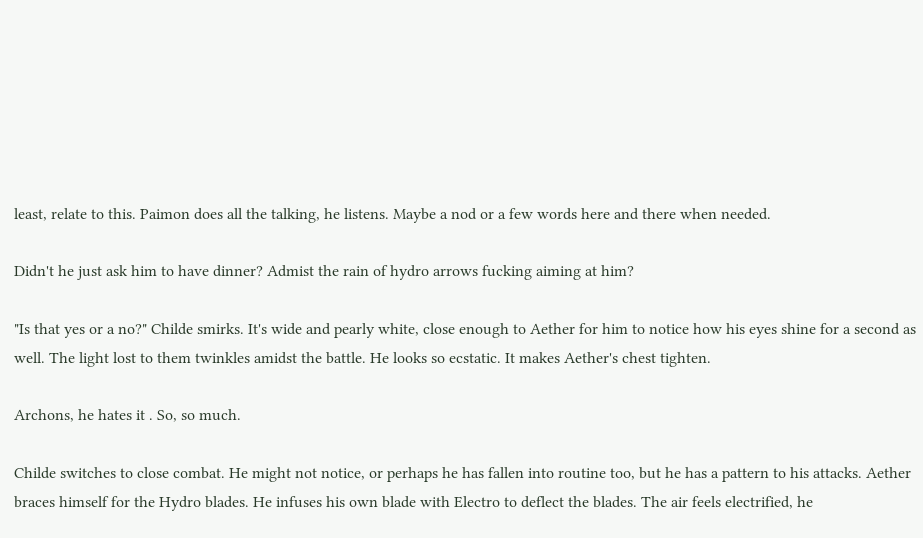least, relate to this. Paimon does all the talking, he listens. Maybe a nod or a few words here and there when needed.

Didn't he just ask him to have dinner? Admist the rain of hydro arrows fucking aiming at him?

"Is that yes or a no?" Childe smirks. It's wide and pearly white, close enough to Aether for him to notice how his eyes shine for a second as well. The light lost to them twinkles amidst the battle. He looks so ecstatic. It makes Aether's chest tighten.

Archons, he hates it . So, so much.

Childe switches to close combat. He might not notice, or perhaps he has fallen into routine too, but he has a pattern to his attacks. Aether braces himself for the Hydro blades. He infuses his own blade with Electro to deflect the blades. The air feels electrified, he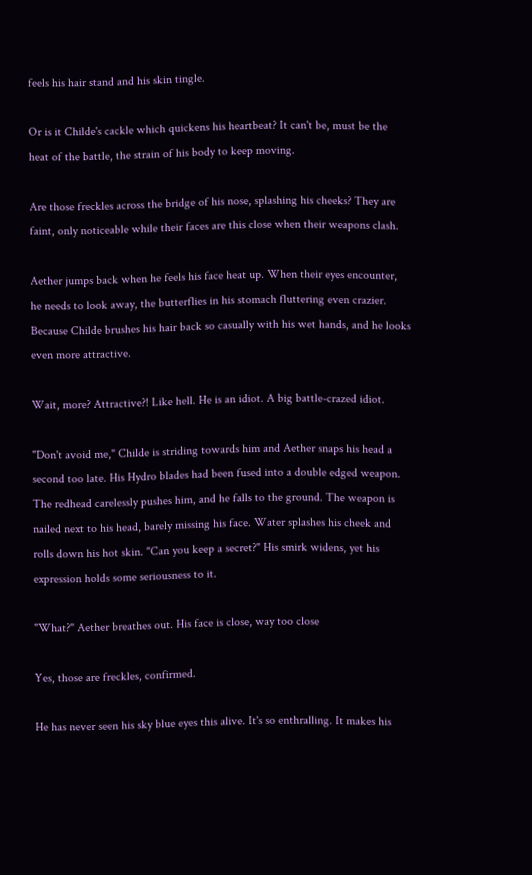feels his hair stand and his skin tingle.

Or is it Childe's cackle which quickens his heartbeat? It can't be, must be the heat of the battle, the strain of his body to keep moving.

Are those freckles across the bridge of his nose, splashing his cheeks? They are faint, only noticeable while their faces are this close when their weapons clash.

Aether jumps back when he feels his face heat up. When their eyes encounter, he needs to look away, the butterflies in his stomach fluttering even crazier. Because Childe brushes his hair back so casually with his wet hands, and he looks even more attractive.

Wait, more? Attractive?! Like hell. He is an idiot. A big battle-crazed idiot.

"Don't avoid me," Childe is striding towards him and Aether snaps his head a second too late. His Hydro blades had been fused into a double edged weapon. The redhead carelessly pushes him, and he falls to the ground. The weapon is nailed next to his head, barely missing his face. Water splashes his cheek and rolls down his hot skin. "Can you keep a secret?" His smirk widens, yet his expression holds some seriousness to it.

"What?" Aether breathes out. His face is close, way too close

Yes, those are freckles, confirmed.

He has never seen his sky blue eyes this alive. It's so enthralling. It makes his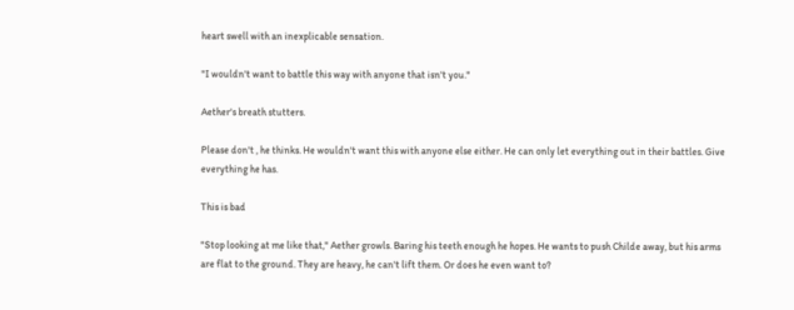heart swell with an inexplicable sensation.

"I wouldn't want to battle this way with anyone that isn't you."

Aether's breath stutters.

Please don't , he thinks. He wouldn't want this with anyone else either. He can only let everything out in their battles. Give everything he has.

This is bad

"Stop looking at me like that," Aether growls. Baring his teeth enough he hopes. He wants to push Childe away, but his arms are flat to the ground. They are heavy, he can't lift them. Or does he even want to?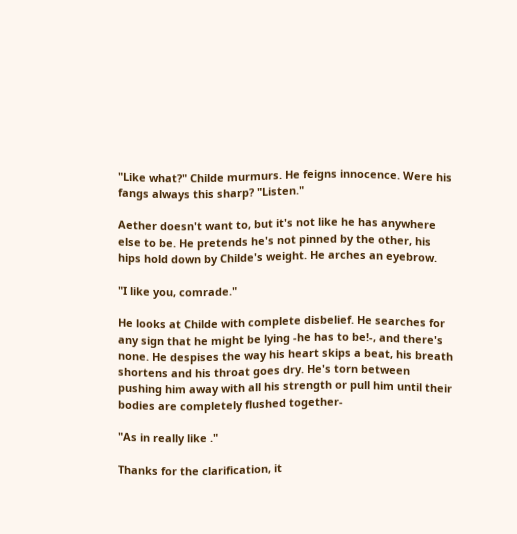"Like what?" Childe murmurs. He feigns innocence. Were his fangs always this sharp? "Listen."

Aether doesn't want to, but it's not like he has anywhere else to be. He pretends he's not pinned by the other, his hips hold down by Childe's weight. He arches an eyebrow.

"I like you, comrade."

He looks at Childe with complete disbelief. He searches for any sign that he might be lying -he has to be!-, and there's none. He despises the way his heart skips a beat, his breath shortens and his throat goes dry. He's torn between pushing him away with all his strength or pull him until their bodies are completely flushed together-

"As in really like ."

Thanks for the clarification, it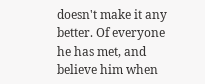doesn't make it any better. Of everyone he has met, and believe him when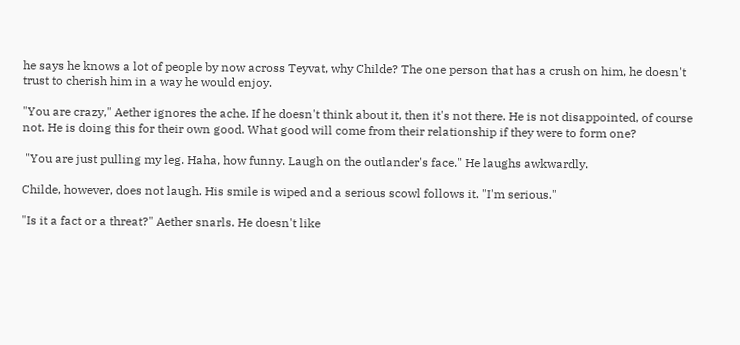he says he knows a lot of people by now across Teyvat, why Childe? The one person that has a crush on him, he doesn't trust to cherish him in a way he would enjoy.

"You are crazy," Aether ignores the ache. If he doesn't think about it, then it's not there. He is not disappointed, of course not. He is doing this for their own good. What good will come from their relationship if they were to form one?

 "You are just pulling my leg. Haha, how funny. Laugh on the outlander's face." He laughs awkwardly.

Childe, however, does not laugh. His smile is wiped and a serious scowl follows it. "I'm serious."

"Is it a fact or a threat?" Aether snarls. He doesn't like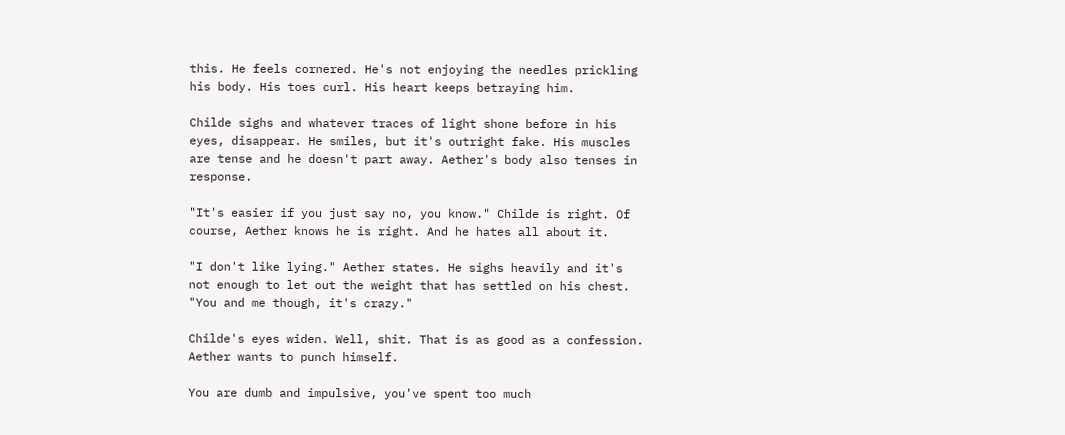this. He feels cornered. He's not enjoying the needles prickling his body. His toes curl. His heart keeps betraying him.

Childe sighs and whatever traces of light shone before in his eyes, disappear. He smiles, but it's outright fake. His muscles are tense and he doesn't part away. Aether's body also tenses in response.

"It's easier if you just say no, you know." Childe is right. Of course, Aether knows he is right. And he hates all about it.

"I don't like lying." Aether states. He sighs heavily and it's not enough to let out the weight that has settled on his chest. "You and me though, it's crazy."

Childe's eyes widen. Well, shit. That is as good as a confession. Aether wants to punch himself.

You are dumb and impulsive, you've spent too much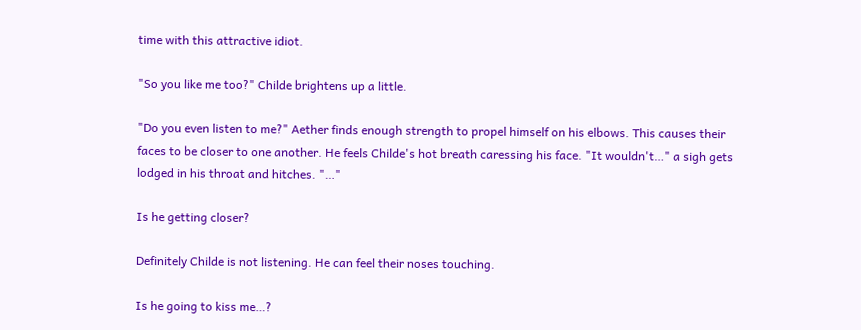time with this attractive idiot.

"So you like me too?" Childe brightens up a little.

"Do you even listen to me?" Aether finds enough strength to propel himself on his elbows. This causes their faces to be closer to one another. He feels Childe's hot breath caressing his face. "It wouldn't…" a sigh gets lodged in his throat and hitches. "…"

Is he getting closer?

Definitely Childe is not listening. He can feel their noses touching.

Is he going to kiss me…?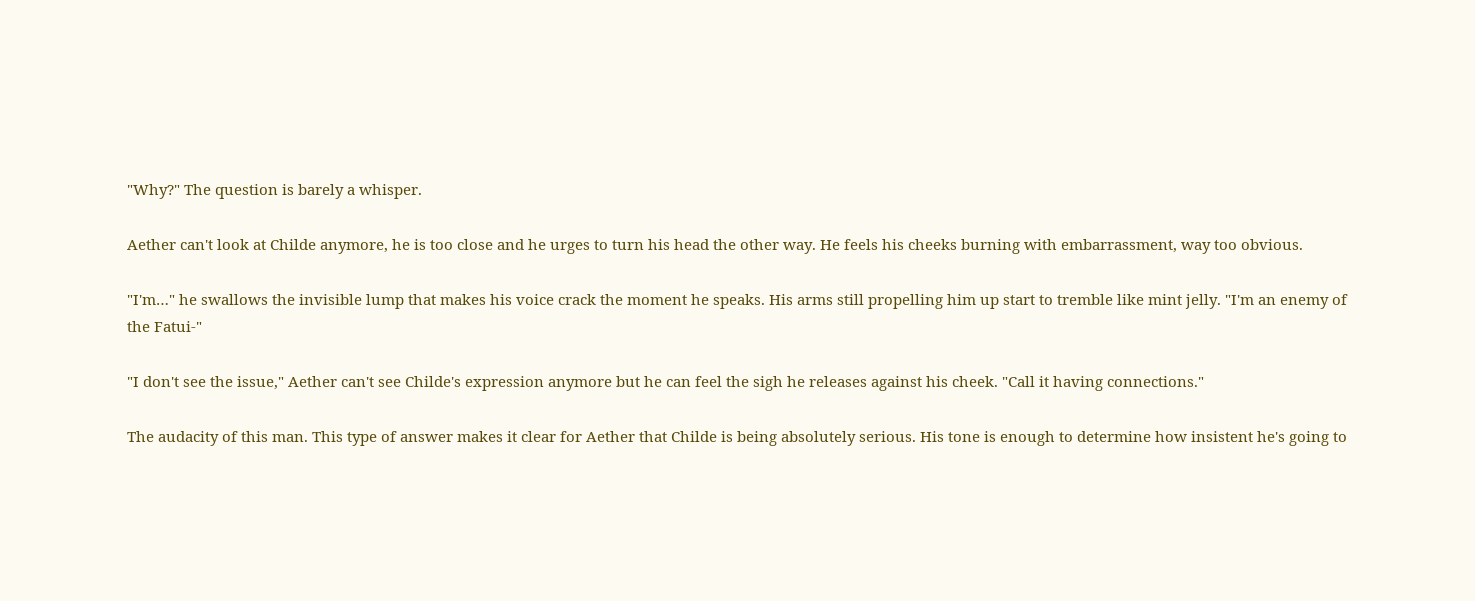"Why?" The question is barely a whisper.

Aether can't look at Childe anymore, he is too close and he urges to turn his head the other way. He feels his cheeks burning with embarrassment, way too obvious.

"I'm…" he swallows the invisible lump that makes his voice crack the moment he speaks. His arms still propelling him up start to tremble like mint jelly. "I'm an enemy of the Fatui-"

"I don't see the issue," Aether can't see Childe's expression anymore but he can feel the sigh he releases against his cheek. "Call it having connections."

The audacity of this man. This type of answer makes it clear for Aether that Childe is being absolutely serious. His tone is enough to determine how insistent he's going to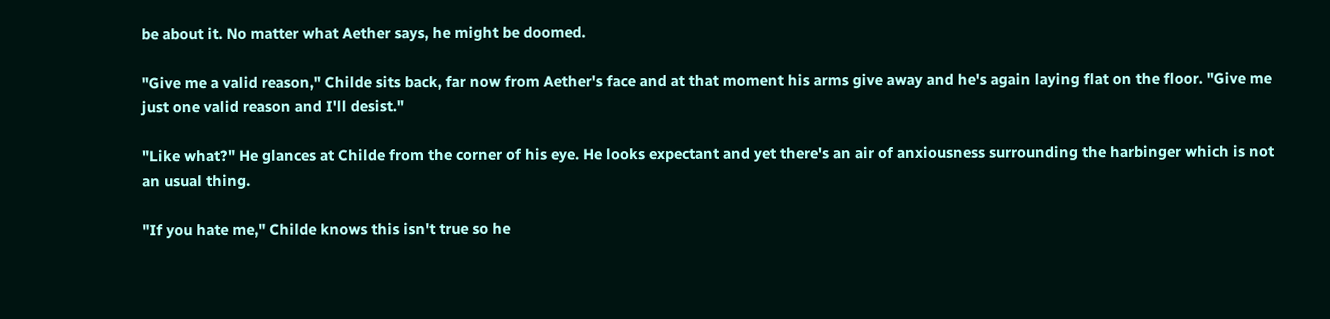be about it. No matter what Aether says, he might be doomed.

"Give me a valid reason," Childe sits back, far now from Aether's face and at that moment his arms give away and he's again laying flat on the floor. "Give me just one valid reason and I'll desist."

"Like what?" He glances at Childe from the corner of his eye. He looks expectant and yet there's an air of anxiousness surrounding the harbinger which is not an usual thing.

"If you hate me," Childe knows this isn't true so he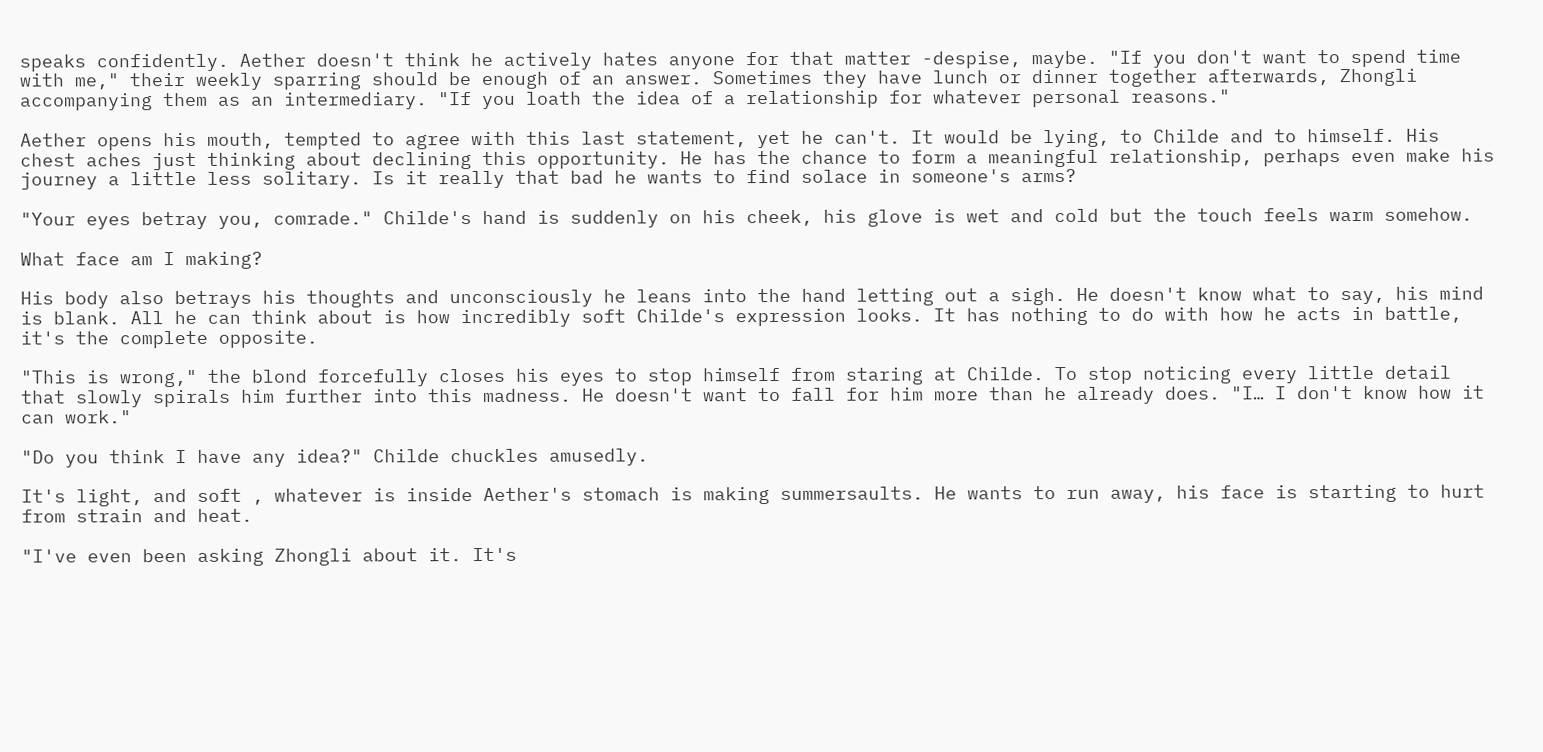speaks confidently. Aether doesn't think he actively hates anyone for that matter -despise, maybe. "If you don't want to spend time with me," their weekly sparring should be enough of an answer. Sometimes they have lunch or dinner together afterwards, Zhongli accompanying them as an intermediary. "If you loath the idea of a relationship for whatever personal reasons."

Aether opens his mouth, tempted to agree with this last statement, yet he can't. It would be lying, to Childe and to himself. His chest aches just thinking about declining this opportunity. He has the chance to form a meaningful relationship, perhaps even make his journey a little less solitary. Is it really that bad he wants to find solace in someone's arms?

"Your eyes betray you, comrade." Childe's hand is suddenly on his cheek, his glove is wet and cold but the touch feels warm somehow.

What face am I making?

His body also betrays his thoughts and unconsciously he leans into the hand letting out a sigh. He doesn't know what to say, his mind is blank. All he can think about is how incredibly soft Childe's expression looks. It has nothing to do with how he acts in battle, it's the complete opposite.

"This is wrong," the blond forcefully closes his eyes to stop himself from staring at Childe. To stop noticing every little detail that slowly spirals him further into this madness. He doesn't want to fall for him more than he already does. "I… I don't know how it can work."

"Do you think I have any idea?" Childe chuckles amusedly.

It's light, and soft , whatever is inside Aether's stomach is making summersaults. He wants to run away, his face is starting to hurt from strain and heat.

"I've even been asking Zhongli about it. It's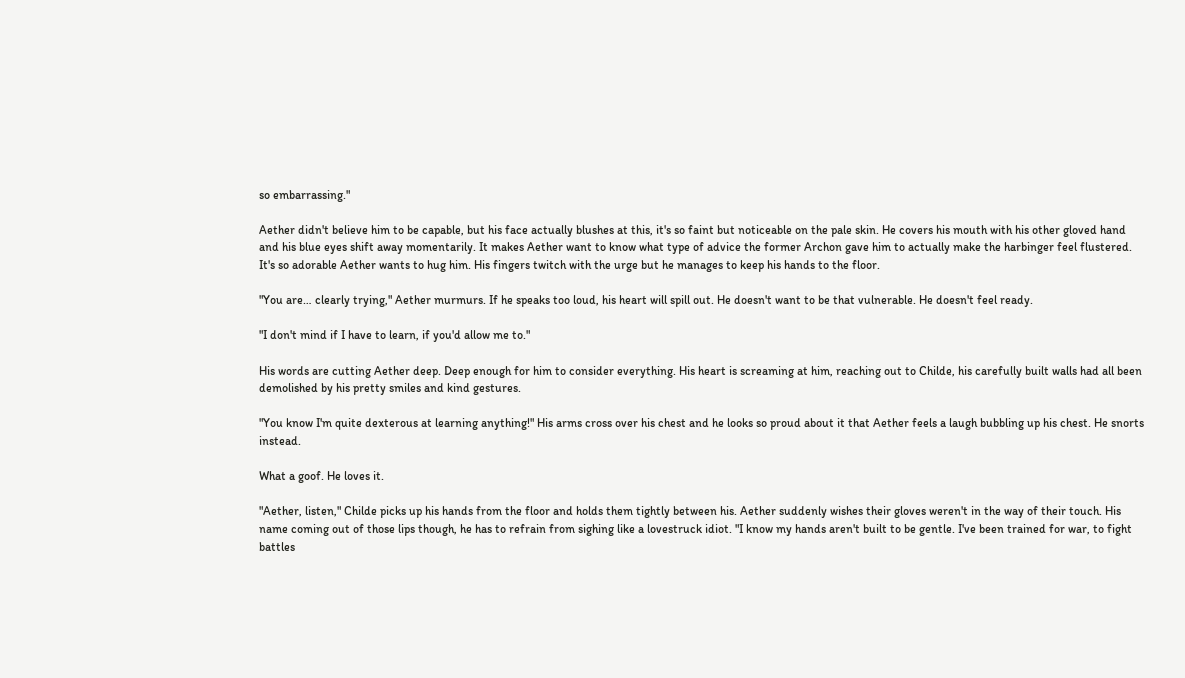so embarrassing."

Aether didn't believe him to be capable, but his face actually blushes at this, it's so faint but noticeable on the pale skin. He covers his mouth with his other gloved hand and his blue eyes shift away momentarily. It makes Aether want to know what type of advice the former Archon gave him to actually make the harbinger feel flustered. It's so adorable Aether wants to hug him. His fingers twitch with the urge but he manages to keep his hands to the floor.

"You are… clearly trying," Aether murmurs. If he speaks too loud, his heart will spill out. He doesn't want to be that vulnerable. He doesn't feel ready.

"I don't mind if I have to learn, if you'd allow me to."

His words are cutting Aether deep. Deep enough for him to consider everything. His heart is screaming at him, reaching out to Childe, his carefully built walls had all been demolished by his pretty smiles and kind gestures.

"You know I'm quite dexterous at learning anything!" His arms cross over his chest and he looks so proud about it that Aether feels a laugh bubbling up his chest. He snorts instead.

What a goof. He loves it.

"Aether, listen," Childe picks up his hands from the floor and holds them tightly between his. Aether suddenly wishes their gloves weren't in the way of their touch. His name coming out of those lips though, he has to refrain from sighing like a lovestruck idiot. "I know my hands aren't built to be gentle. I've been trained for war, to fight battles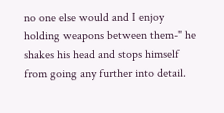no one else would and I enjoy holding weapons between them-" he shakes his head and stops himself from going any further into detail.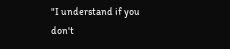"I understand if you don't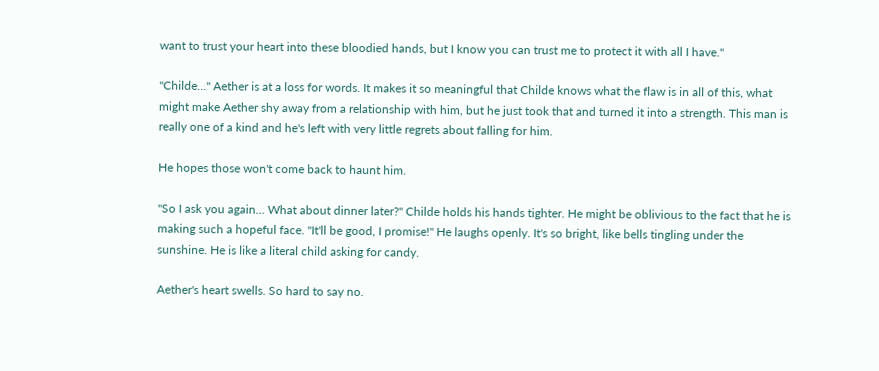want to trust your heart into these bloodied hands, but I know you can trust me to protect it with all I have."

"Childe…" Aether is at a loss for words. It makes it so meaningful that Childe knows what the flaw is in all of this, what might make Aether shy away from a relationship with him, but he just took that and turned it into a strength. This man is really one of a kind and he's left with very little regrets about falling for him.

He hopes those won't come back to haunt him.

"So I ask you again… What about dinner later?" Childe holds his hands tighter. He might be oblivious to the fact that he is making such a hopeful face. "It'll be good, I promise!" He laughs openly. It's so bright, like bells tingling under the sunshine. He is like a literal child asking for candy.

Aether's heart swells. So hard to say no.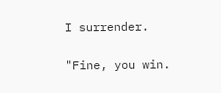I surrender.

"Fine, you win.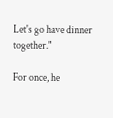Let's go have dinner together."

For once, he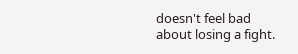doesn't feel bad about losing a fight.